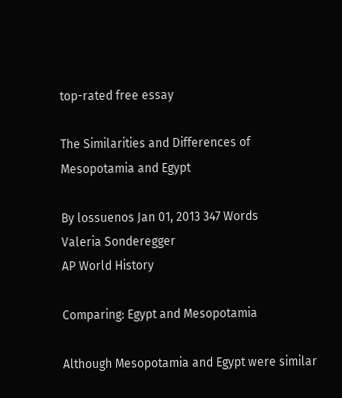top-rated free essay

The Similarities and Differences of Mesopotamia and Egypt

By lossuenos Jan 01, 2013 347 Words
Valeria Sonderegger
AP World History

Comparing: Egypt and Mesopotamia

Although Mesopotamia and Egypt were similar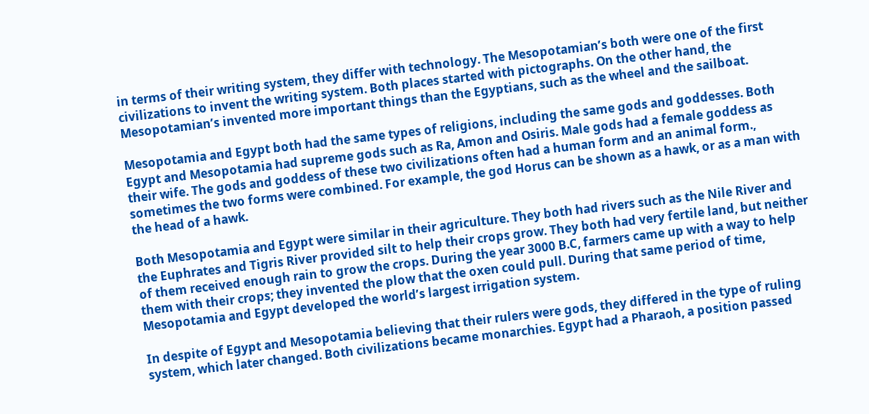in terms of their writing system, they differ with technology. The Mesopotamian’s both were one of the first civilizations to invent the writing system. Both places started with pictographs. On the other hand, the Mesopotamian’s invented more important things than the Egyptians, such as the wheel and the sailboat.

Mesopotamia and Egypt both had the same types of religions, including the same gods and goddesses. Both Egypt and Mesopotamia had supreme gods such as Ra, Amon and Osiris. Male gods had a female goddess as their wife. The gods and goddess of these two civilizations often had a human form and an animal form., sometimes the two forms were combined. For example, the god Horus can be shown as a hawk, or as a man with the head of a hawk.

Both Mesopotamia and Egypt were similar in their agriculture. They both had rivers such as the Nile River and the Euphrates and Tigris River provided silt to help their crops grow. They both had very fertile land, but neither of them received enough rain to grow the crops. During the year 3000 B.C, farmers came up with a way to help them with their crops; they invented the plow that the oxen could pull. During that same period of time, Mesopotamia and Egypt developed the world’s largest irrigation system.

In despite of Egypt and Mesopotamia believing that their rulers were gods, they differed in the type of ruling system, which later changed. Both civilizations became monarchies. Egypt had a Pharaoh, a position passed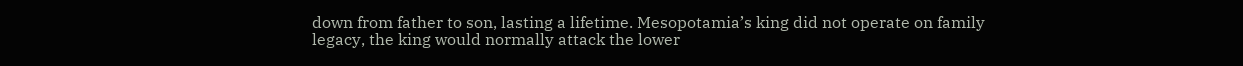down from father to son, lasting a lifetime. Mesopotamia’s king did not operate on family legacy, the king would normally attack the lower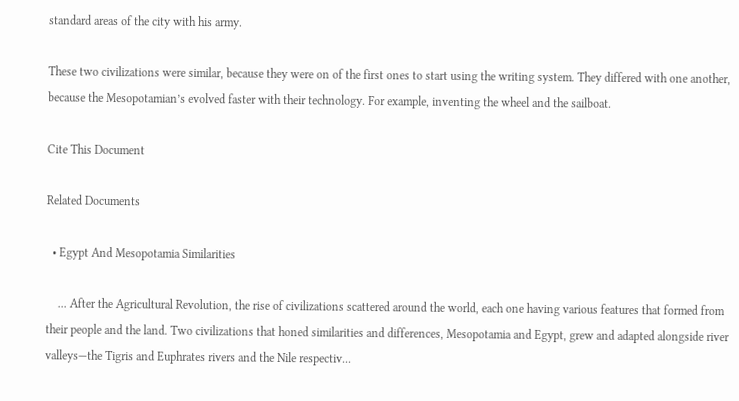standard areas of the city with his army.

These two civilizations were similar, because they were on of the first ones to start using the writing system. They differed with one another, because the Mesopotamian’s evolved faster with their technology. For example, inventing the wheel and the sailboat.

Cite This Document

Related Documents

  • Egypt And Mesopotamia Similarities

    ... After the Agricultural Revolution, the rise of civilizations scattered around the world, each one having various features that formed from their people and the land. Two civilizations that honed similarities and differences, Mesopotamia and Egypt, grew and adapted alongside river valleys—the Tigris and Euphrates rivers and the Nile respectiv...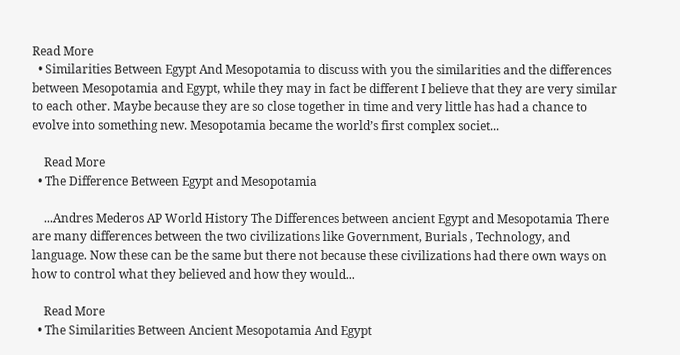Read More
  • Similarities Between Egypt And Mesopotamia to discuss with you the similarities and the differences between Mesopotamia and Egypt, while they may in fact be different I believe that they are very similar to each other. Maybe because they are so close together in time and very little has had a chance to evolve into something new. Mesopotamia became the world’s first complex societ...

    Read More
  • The Difference Between Egypt and Mesopotamia

    ...Andres Mederos AP World History The Differences between ancient Egypt and Mesopotamia There are many differences between the two civilizations like Government, Burials , Technology, and language. Now these can be the same but there not because these civilizations had there own ways on how to control what they believed and how they would...

    Read More
  • The Similarities Between Ancient Mesopotamia And Egypt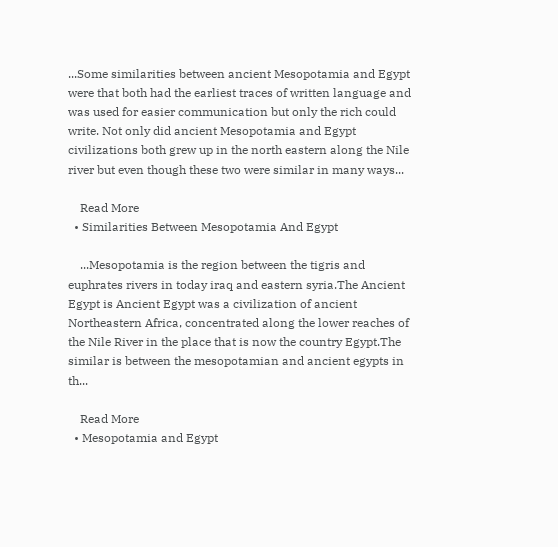...Some similarities between ancient Mesopotamia and Egypt were that both had the earliest traces of written language and was used for easier communication but only the rich could write. Not only did ancient Mesopotamia and Egypt civilizations both grew up in the north eastern along the Nile river but even though these two were similar in many ways...

    Read More
  • Similarities Between Mesopotamia And Egypt

    ...Mesopotamia is the region between the tigris and euphrates rivers in today iraq and eastern syria.The Ancient Egypt is Ancient Egypt was a civilization of ancient Northeastern Africa, concentrated along the lower reaches of the Nile River in the place that is now the country Egypt.The similar is between the mesopotamian and ancient egypts in th...

    Read More
  • Mesopotamia and Egypt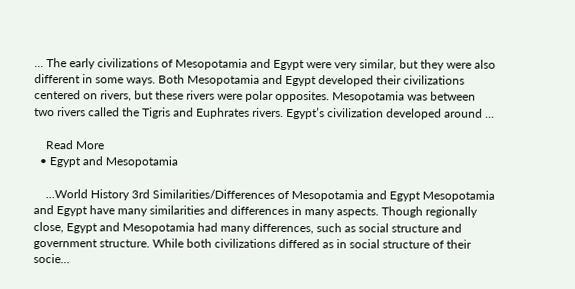... The early civilizations of Mesopotamia and Egypt were very similar, but they were also different in some ways. Both Mesopotamia and Egypt developed their civilizations centered on rivers, but these rivers were polar opposites. Mesopotamia was between two rivers called the Tigris and Euphrates rivers. Egypt’s civilization developed around ...

    Read More
  • Egypt and Mesopotamia

    ...World History 3rd Similarities/Differences of Mesopotamia and Egypt Mesopotamia and Egypt have many similarities and differences in many aspects. Though regionally close, Egypt and Mesopotamia had many differences, such as social structure and government structure. While both civilizations differed as in social structure of their socie...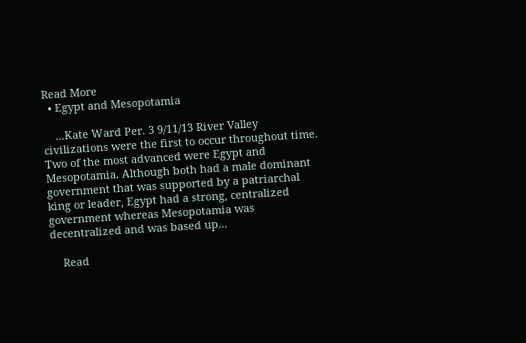Read More
  • Egypt and Mesopotamia

    ...Kate Ward Per. 3 9/11/13 River Valley civilizations were the first to occur throughout time. Two of the most advanced were Egypt and Mesopotamia. Although both had a male dominant government that was supported by a patriarchal king or leader, Egypt had a strong, centralized government whereas Mesopotamia was decentralized and was based up...

    Read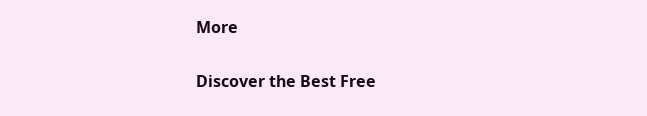More

Discover the Best Free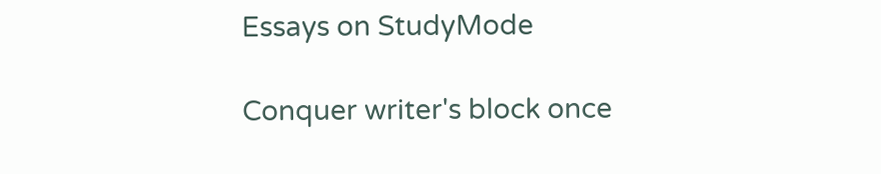Essays on StudyMode

Conquer writer's block once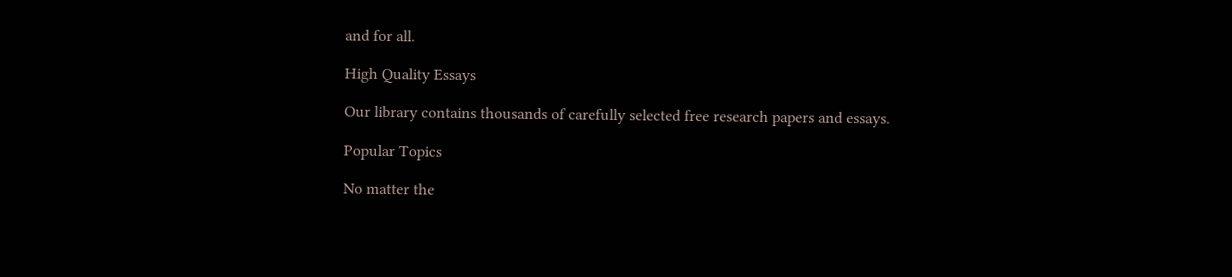and for all.

High Quality Essays

Our library contains thousands of carefully selected free research papers and essays.

Popular Topics

No matter the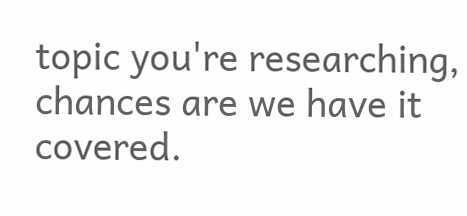topic you're researching, chances are we have it covered.